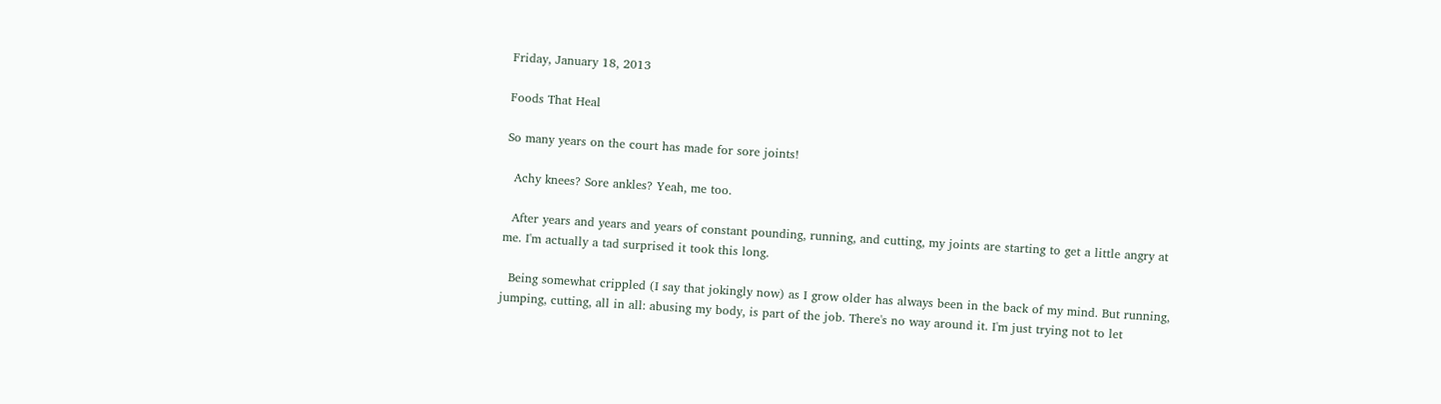Friday, January 18, 2013

Foods That Heal

So many years on the court has made for sore joints!

  Achy knees? Sore ankles? Yeah, me too.

  After years and years and years of constant pounding, running, and cutting, my joints are starting to get a little angry at me. I'm actually a tad surprised it took this long.

  Being somewhat crippled (I say that jokingly now) as I grow older has always been in the back of my mind. But running, jumping, cutting, all in all: abusing my body, is part of the job. There's no way around it. I'm just trying not to let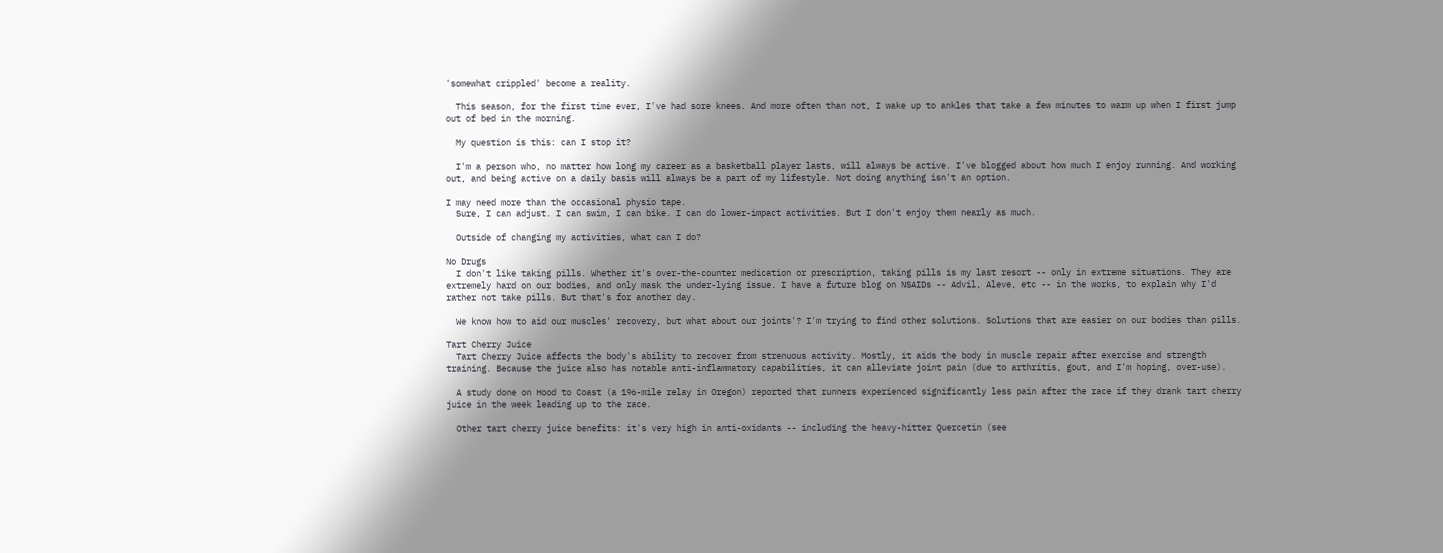'somewhat crippled' become a reality.

  This season, for the first time ever, I've had sore knees. And more often than not, I wake up to ankles that take a few minutes to warm up when I first jump out of bed in the morning.

  My question is this: can I stop it?

  I'm a person who, no matter how long my career as a basketball player lasts, will always be active. I've blogged about how much I enjoy running. And working out, and being active on a daily basis will always be a part of my lifestyle. Not doing anything isn't an option.

I may need more than the occasional physio tape.
  Sure, I can adjust. I can swim, I can bike. I can do lower-impact activities. But I don't enjoy them nearly as much.

  Outside of changing my activities, what can I do?

No Drugs
  I don't like taking pills. Whether it's over-the-counter medication or prescription, taking pills is my last resort -- only in extreme situations. They are extremely hard on our bodies, and only mask the under-lying issue. I have a future blog on NSAIDs -- Advil, Aleve, etc -- in the works, to explain why I'd rather not take pills. But that's for another day.

  We know how to aid our muscles' recovery, but what about our joints'? I'm trying to find other solutions. Solutions that are easier on our bodies than pills.

Tart Cherry Juice
  Tart Cherry Juice affects the body's ability to recover from strenuous activity. Mostly, it aids the body in muscle repair after exercise and strength training. Because the juice also has notable anti-inflammatory capabilities, it can alleviate joint pain (due to arthritis, gout, and I'm hoping, over-use).

  A study done on Hood to Coast (a 196-mile relay in Oregon) reported that runners experienced significantly less pain after the race if they drank tart cherry juice in the week leading up to the race.

  Other tart cherry juice benefits: it's very high in anti-oxidants -- including the heavy-hitter Quercetin (see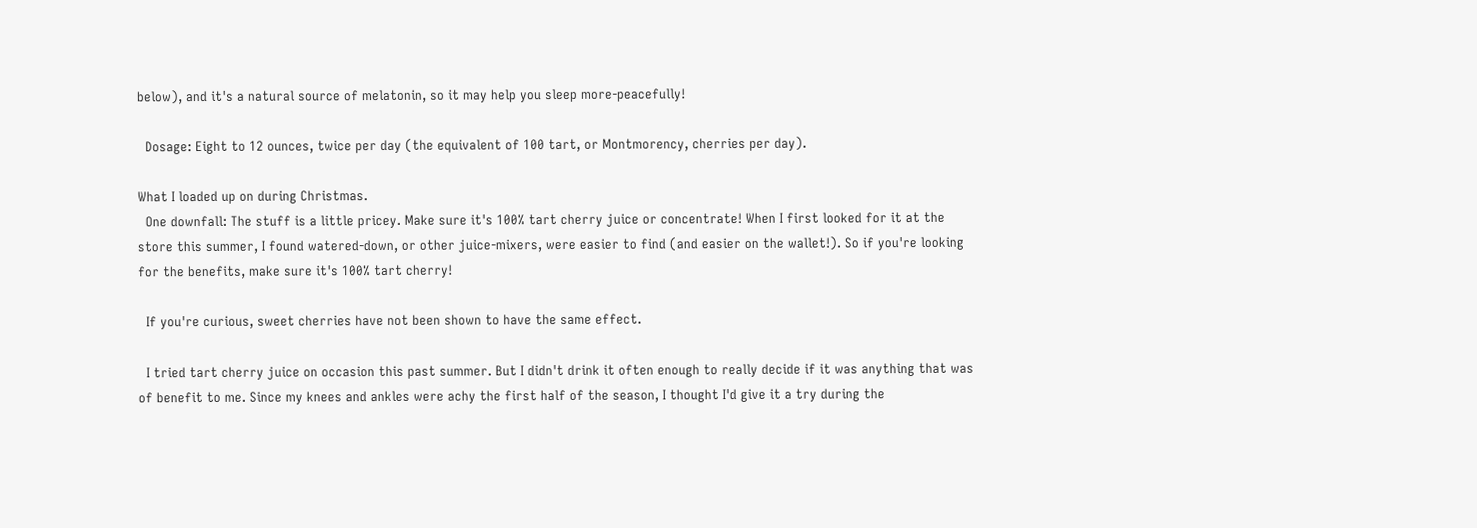below), and it's a natural source of melatonin, so it may help you sleep more-peacefully!

  Dosage: Eight to 12 ounces, twice per day (the equivalent of 100 tart, or Montmorency, cherries per day).

What I loaded up on during Christmas.
  One downfall: The stuff is a little pricey. Make sure it's 100% tart cherry juice or concentrate! When I first looked for it at the store this summer, I found watered-down, or other juice-mixers, were easier to find (and easier on the wallet!). So if you're looking for the benefits, make sure it's 100% tart cherry!

  If you're curious, sweet cherries have not been shown to have the same effect.

  I tried tart cherry juice on occasion this past summer. But I didn't drink it often enough to really decide if it was anything that was of benefit to me. Since my knees and ankles were achy the first half of the season, I thought I'd give it a try during the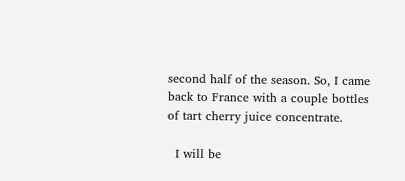second half of the season. So, I came back to France with a couple bottles of tart cherry juice concentrate.

  I will be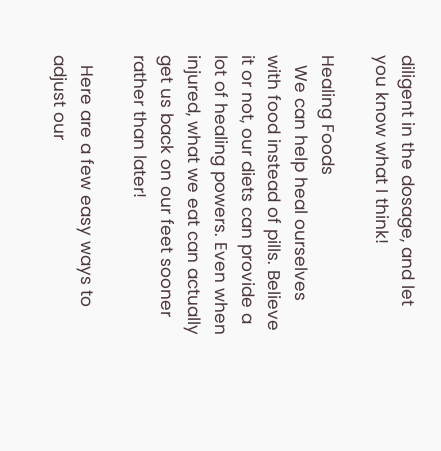diligent in the dosage, and let you know what I think!

Healing Foods
  We can help heal ourselves with food instead of pills. Believe it or not, our diets can provide a lot of healing powers. Even when injured, what we eat can actually get us back on our feet sooner rather than later!

  Here are a few easy ways to adjust our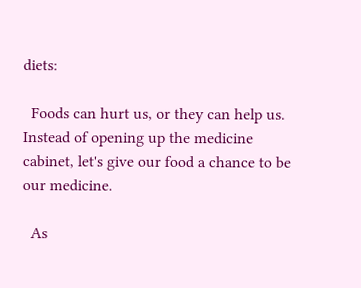diets:

  Foods can hurt us, or they can help us. Instead of opening up the medicine cabinet, let's give our food a chance to be our medicine.

  As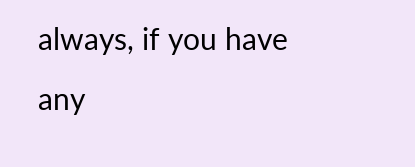always, if you have any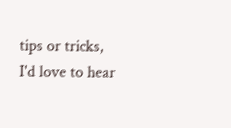tips or tricks, I'd love to hear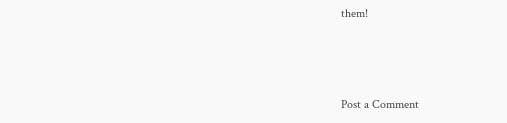them!



Post a Comment